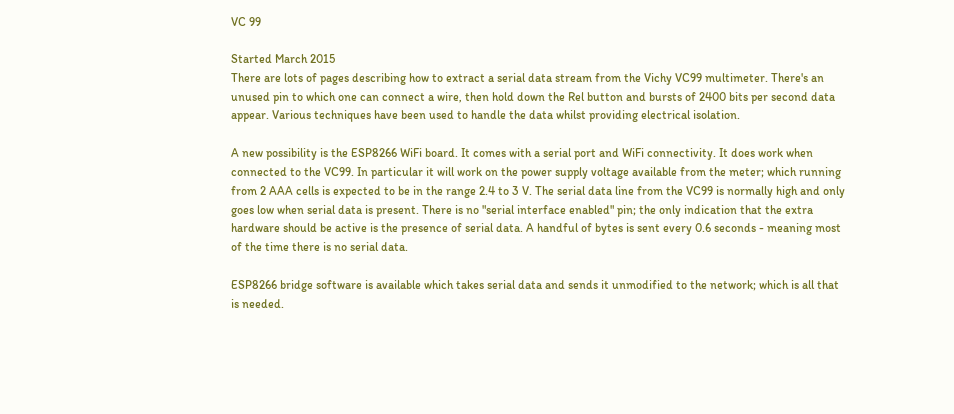VC 99

Started March 2015
There are lots of pages describing how to extract a serial data stream from the Vichy VC99 multimeter. There's an unused pin to which one can connect a wire, then hold down the Rel button and bursts of 2400 bits per second data appear. Various techniques have been used to handle the data whilst providing electrical isolation.

A new possibility is the ESP8266 WiFi board. It comes with a serial port and WiFi connectivity. It does work when connected to the VC99. In particular it will work on the power supply voltage available from the meter; which running from 2 AAA cells is expected to be in the range 2.4 to 3 V. The serial data line from the VC99 is normally high and only goes low when serial data is present. There is no "serial interface enabled" pin; the only indication that the extra hardware should be active is the presence of serial data. A handful of bytes is sent every 0.6 seconds - meaning most of the time there is no serial data.

ESP8266 bridge software is available which takes serial data and sends it unmodified to the network; which is all that is needed.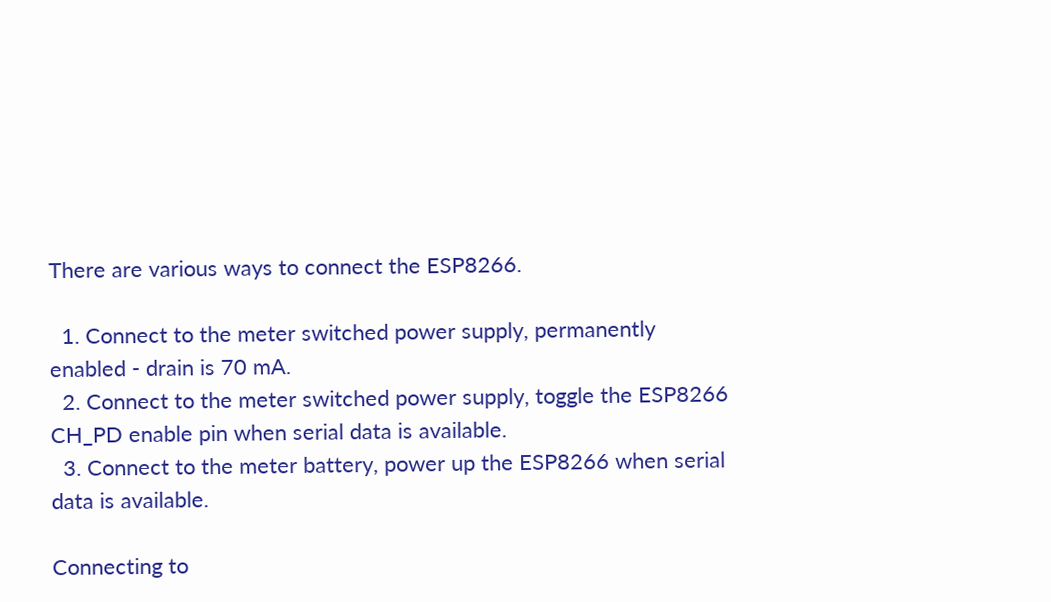There are various ways to connect the ESP8266.

  1. Connect to the meter switched power supply, permanently enabled - drain is 70 mA.
  2. Connect to the meter switched power supply, toggle the ESP8266 CH_PD enable pin when serial data is available.
  3. Connect to the meter battery, power up the ESP8266 when serial data is available.

Connecting to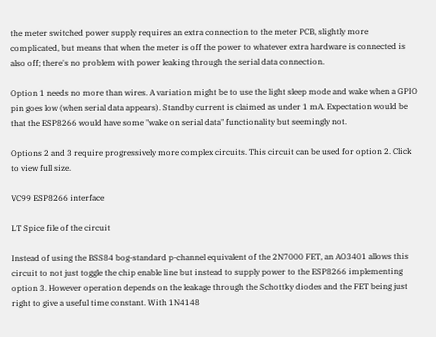the meter switched power supply requires an extra connection to the meter PCB, slightly more complicated, but means that when the meter is off the power to whatever extra hardware is connected is also off; there's no problem with power leaking through the serial data connection.

Option 1 needs no more than wires. A variation might be to use the light sleep mode and wake when a GPIO pin goes low (when serial data appears). Standby current is claimed as under 1 mA. Expectation would be that the ESP8266 would have some "wake on serial data" functionality but seemingly not.

Options 2 and 3 require progressively more complex circuits. This circuit can be used for option 2. Click to view full size.

VC99 ESP8266 interface

LT Spice file of the circuit

Instead of using the BSS84 bog-standard p-channel equivalent of the 2N7000 FET, an AO3401 allows this circuit to not just toggle the chip enable line but instead to supply power to the ESP8266 implementing option 3. However operation depends on the leakage through the Schottky diodes and the FET being just right to give a useful time constant. With 1N4148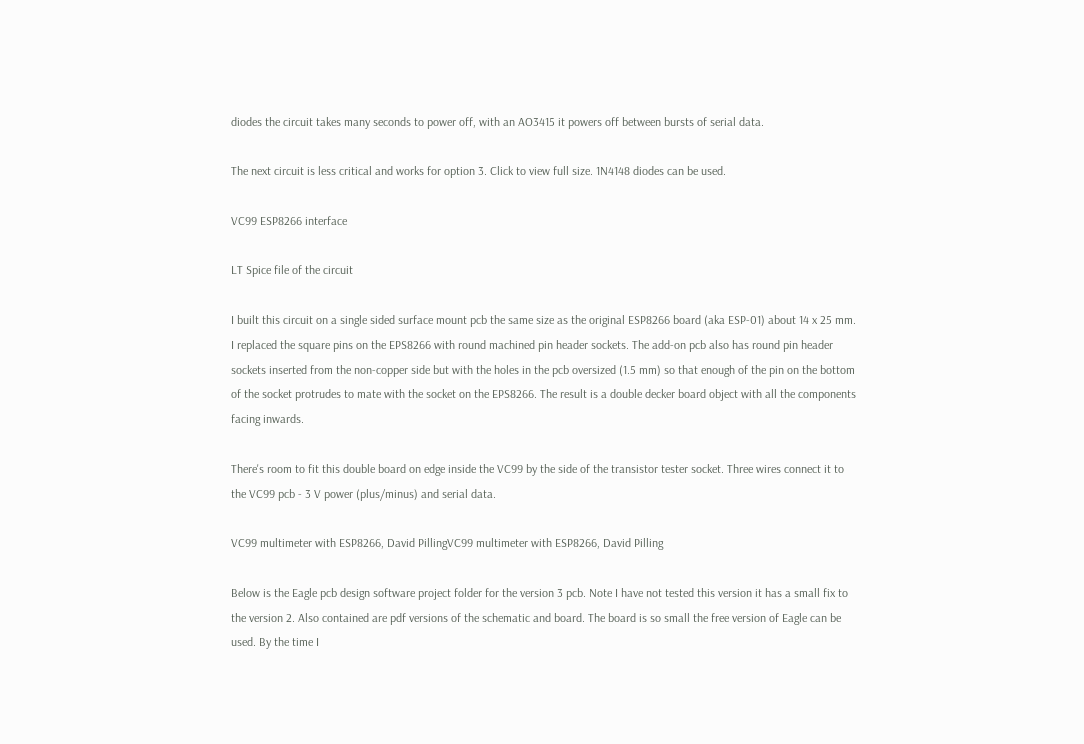diodes the circuit takes many seconds to power off, with an AO3415 it powers off between bursts of serial data.

The next circuit is less critical and works for option 3. Click to view full size. 1N4148 diodes can be used.

VC99 ESP8266 interface

LT Spice file of the circuit

I built this circuit on a single sided surface mount pcb the same size as the original ESP8266 board (aka ESP-01) about 14 x 25 mm. I replaced the square pins on the EPS8266 with round machined pin header sockets. The add-on pcb also has round pin header sockets inserted from the non-copper side but with the holes in the pcb oversized (1.5 mm) so that enough of the pin on the bottom of the socket protrudes to mate with the socket on the EPS8266. The result is a double decker board object with all the components facing inwards.

There's room to fit this double board on edge inside the VC99 by the side of the transistor tester socket. Three wires connect it to the VC99 pcb - 3 V power (plus/minus) and serial data.

VC99 multimeter with ESP8266, David PillingVC99 multimeter with ESP8266, David Pilling

Below is the Eagle pcb design software project folder for the version 3 pcb. Note I have not tested this version it has a small fix to the version 2. Also contained are pdf versions of the schematic and board. The board is so small the free version of Eagle can be used. By the time I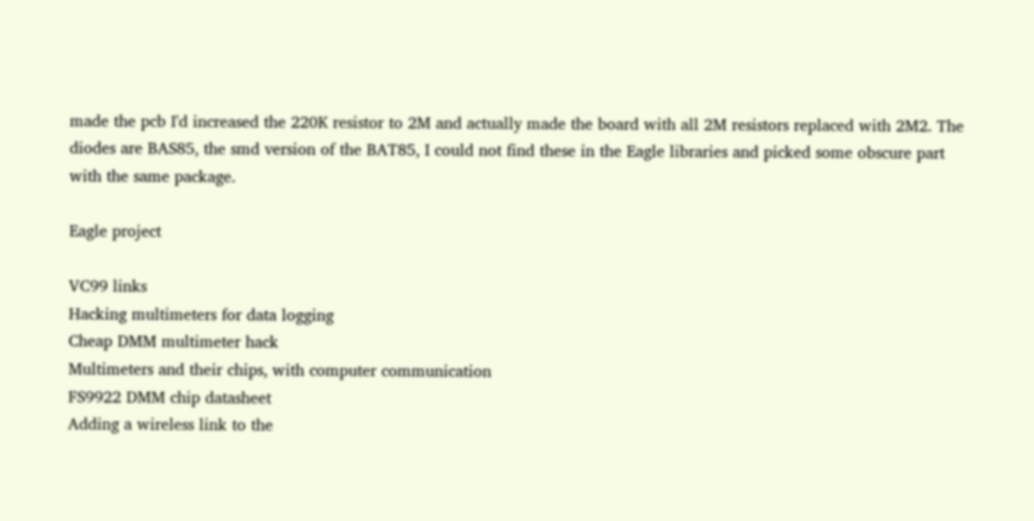made the pcb I'd increased the 220K resistor to 2M and actually made the board with all 2M resistors replaced with 2M2. The diodes are BAS85, the smd version of the BAT85, I could not find these in the Eagle libraries and picked some obscure part with the same package.

Eagle project

VC99 links
Hacking multimeters for data logging
Cheap DMM multimeter hack
Multimeters and their chips, with computer communication
FS9922 DMM chip datasheet
Adding a wireless link to the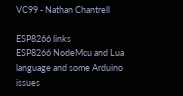VC99 - Nathan Chantrell

ESP8266 links
ESP8266 NodeMcu and Lua language and some Arduino issues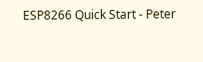ESP8266 Quick Start - Peter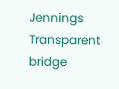Jennings
Transparent bridge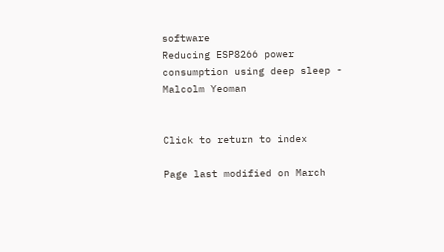software
Reducing ESP8266 power consumption using deep sleep - Malcolm Yeoman


Click to return to index

Page last modified on March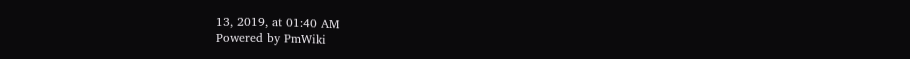13, 2019, at 01:40 AM
Powered by PmWiki